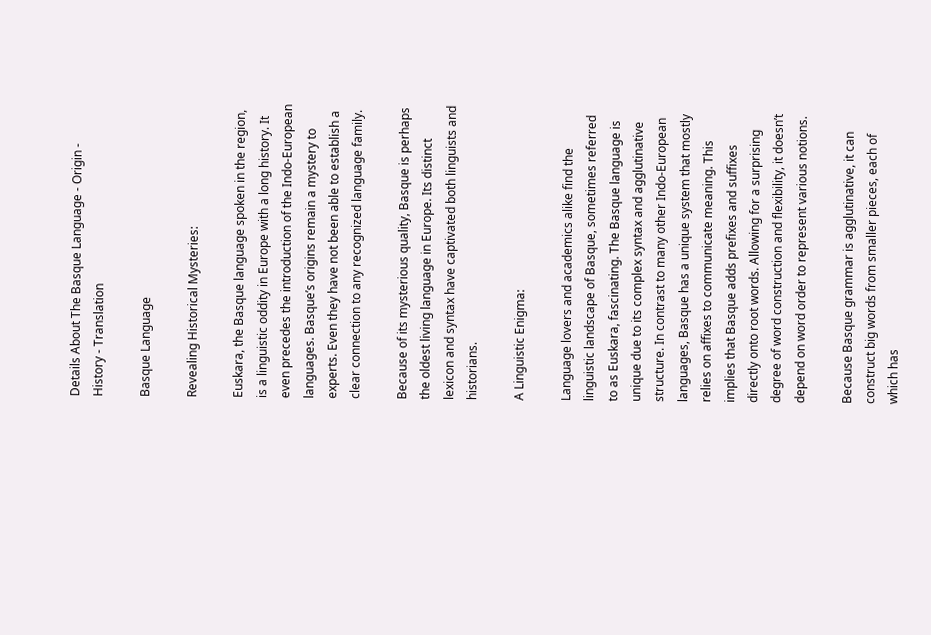Details About The Basque Language - Origin - History - Translation

Basque Language

Revealing Historical Mysteries:

Euskara, the Basque language spoken in the region, is a linguistic oddity in Europe with a long history. It even precedes the introduction of the Indo-European languages. Basque’s origins remain a mystery to experts. Even they have not been able to establish a clear connection to any recognized language family.

Because of its mysterious quality, Basque is perhaps the oldest living language in Europe. Its distinct lexicon and syntax have captivated both linguists and historians.

A Linguistic Enigma:

Language lovers and academics alike find the linguistic landscape of Basque, sometimes referred to as Euskara, fascinating. The Basque language is unique due to its complex syntax and agglutinative structure. In contrast to many other Indo-European languages, Basque has a unique system that mostly relies on affixes to communicate meaning. This implies that Basque adds prefixes and suffixes directly onto root words. Allowing for a surprising degree of word construction and flexibility, it doesn’t depend on word order to represent various notions.

Because Basque grammar is agglutinative, it can construct big words from smaller pieces, each of which has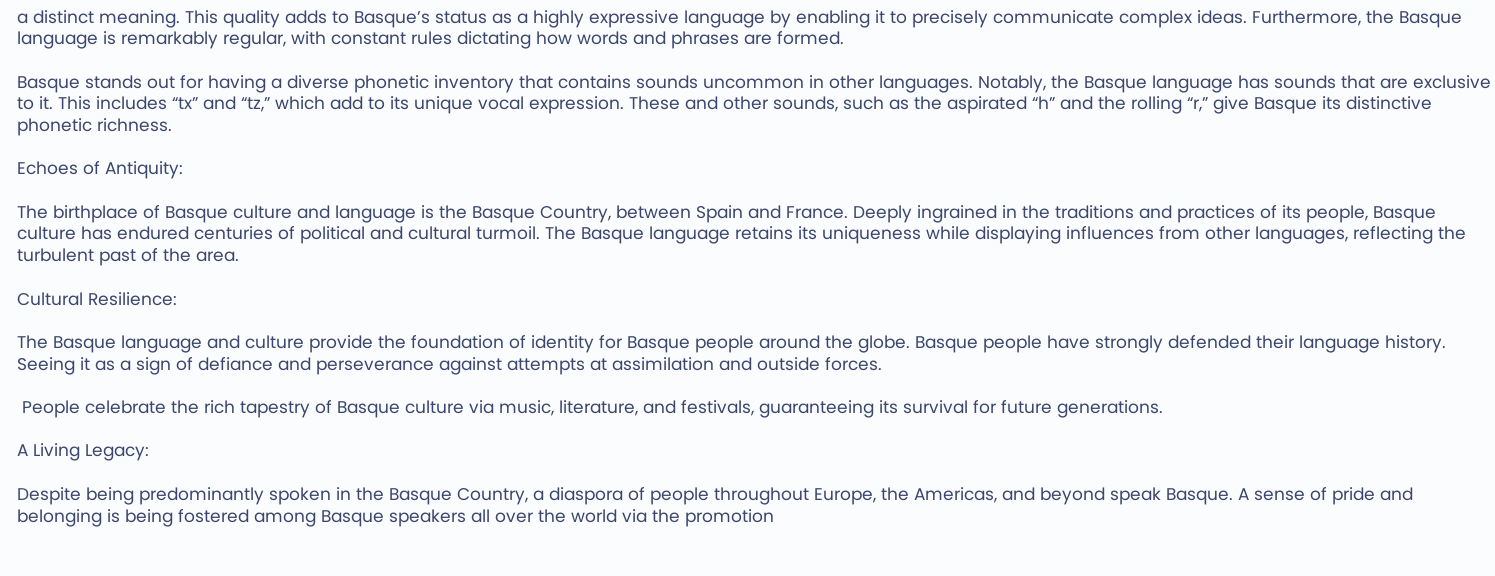a distinct meaning. This quality adds to Basque’s status as a highly expressive language by enabling it to precisely communicate complex ideas. Furthermore, the Basque language is remarkably regular, with constant rules dictating how words and phrases are formed.

Basque stands out for having a diverse phonetic inventory that contains sounds uncommon in other languages. Notably, the Basque language has sounds that are exclusive to it. This includes “tx” and “tz,” which add to its unique vocal expression. These and other sounds, such as the aspirated “h” and the rolling “r,” give Basque its distinctive phonetic richness.

Echoes of Antiquity:

The birthplace of Basque culture and language is the Basque Country, between Spain and France. Deeply ingrained in the traditions and practices of its people, Basque culture has endured centuries of political and cultural turmoil. The Basque language retains its uniqueness while displaying influences from other languages, reflecting the turbulent past of the area.

Cultural Resilience:

The Basque language and culture provide the foundation of identity for Basque people around the globe. Basque people have strongly defended their language history. Seeing it as a sign of defiance and perseverance against attempts at assimilation and outside forces.

 People celebrate the rich tapestry of Basque culture via music, literature, and festivals, guaranteeing its survival for future generations.

A Living Legacy:

Despite being predominantly spoken in the Basque Country, a diaspora of people throughout Europe, the Americas, and beyond speak Basque. A sense of pride and belonging is being fostered among Basque speakers all over the world via the promotion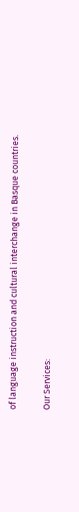of language instruction and cultural interchange in Basque countries.

Our Services: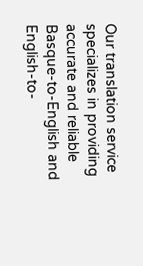Our translation service specializes in providing accurate and reliable Basque-to-English and English-to-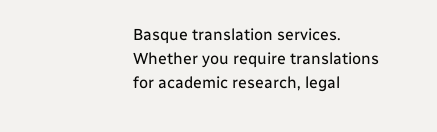Basque translation services. Whether you require translations for academic research, legal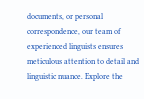documents, or personal correspondence, our team of experienced linguists ensures meticulous attention to detail and linguistic nuance. Explore the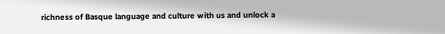richness of Basque language and culture with us and unlock a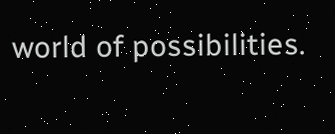world of possibilities.